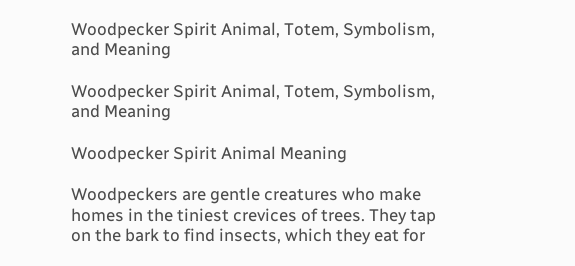Woodpecker Spirit Animal, Totem, Symbolism, and Meaning

Woodpecker Spirit Animal, Totem, Symbolism, and Meaning

Woodpecker Spirit Animal Meaning

Woodpeckers are gentle creatures who make homes in the tiniest crevices of trees. They tap on the bark to find insects, which they eat for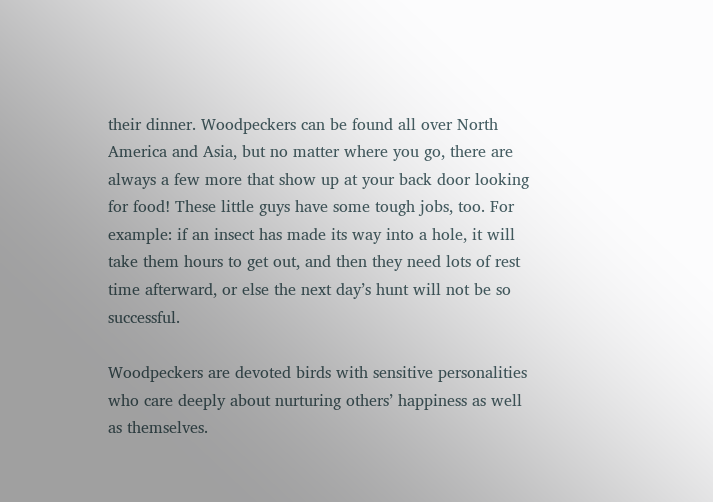their dinner. Woodpeckers can be found all over North America and Asia, but no matter where you go, there are always a few more that show up at your back door looking for food! These little guys have some tough jobs, too. For example: if an insect has made its way into a hole, it will take them hours to get out, and then they need lots of rest time afterward, or else the next day’s hunt will not be so successful.

Woodpeckers are devoted birds with sensitive personalities who care deeply about nurturing others’ happiness as well as themselves.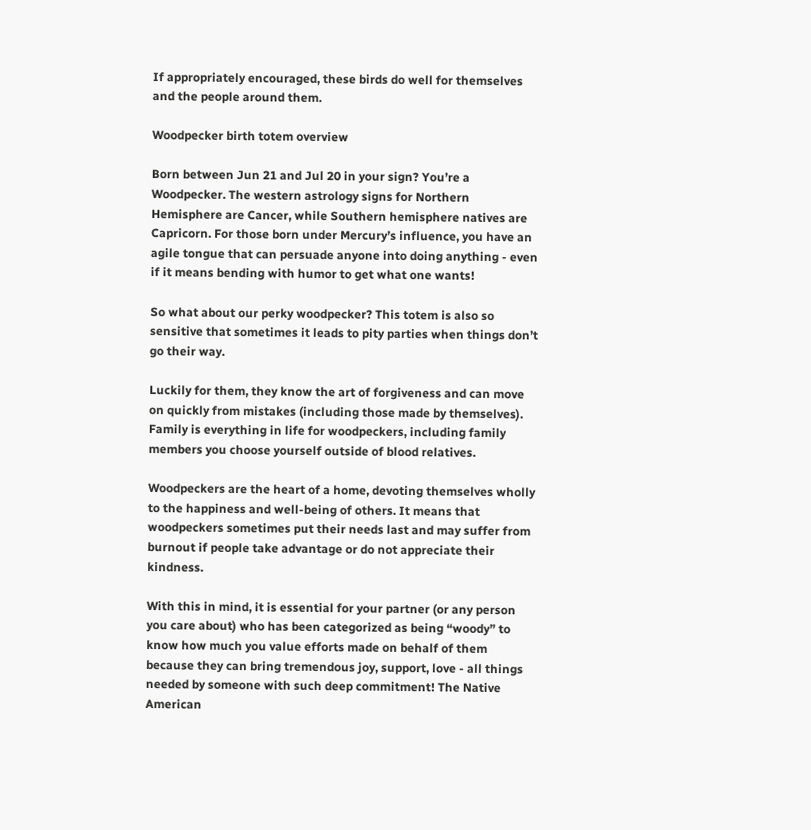If appropriately encouraged, these birds do well for themselves and the people around them.

Woodpecker birth totem overview

Born between Jun 21 and Jul 20 in your sign? You’re a Woodpecker. The western astrology signs for Northern Hemisphere are Cancer, while Southern hemisphere natives are Capricorn. For those born under Mercury’s influence, you have an agile tongue that can persuade anyone into doing anything - even if it means bending with humor to get what one wants!

So what about our perky woodpecker? This totem is also so sensitive that sometimes it leads to pity parties when things don’t go their way.

Luckily for them, they know the art of forgiveness and can move on quickly from mistakes (including those made by themselves). Family is everything in life for woodpeckers, including family members you choose yourself outside of blood relatives.

Woodpeckers are the heart of a home, devoting themselves wholly to the happiness and well-being of others. It means that woodpeckers sometimes put their needs last and may suffer from burnout if people take advantage or do not appreciate their kindness.

With this in mind, it is essential for your partner (or any person you care about) who has been categorized as being “woody” to know how much you value efforts made on behalf of them because they can bring tremendous joy, support, love - all things needed by someone with such deep commitment! The Native American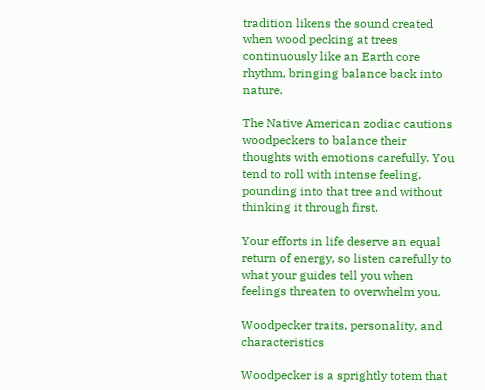tradition likens the sound created when wood pecking at trees continuously like an Earth core rhythm, bringing balance back into nature.

The Native American zodiac cautions woodpeckers to balance their thoughts with emotions carefully. You tend to roll with intense feeling, pounding into that tree and without thinking it through first.

Your efforts in life deserve an equal return of energy, so listen carefully to what your guides tell you when feelings threaten to overwhelm you.

Woodpecker traits, personality, and characteristics

Woodpecker is a sprightly totem that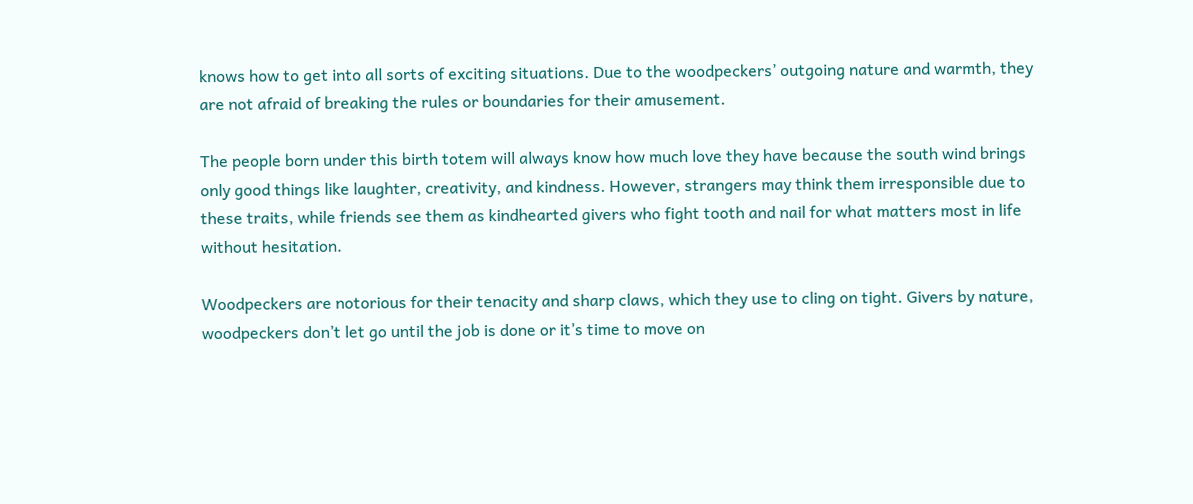knows how to get into all sorts of exciting situations. Due to the woodpeckers’ outgoing nature and warmth, they are not afraid of breaking the rules or boundaries for their amusement.

The people born under this birth totem will always know how much love they have because the south wind brings only good things like laughter, creativity, and kindness. However, strangers may think them irresponsible due to these traits, while friends see them as kindhearted givers who fight tooth and nail for what matters most in life without hesitation.

Woodpeckers are notorious for their tenacity and sharp claws, which they use to cling on tight. Givers by nature, woodpeckers don’t let go until the job is done or it’s time to move on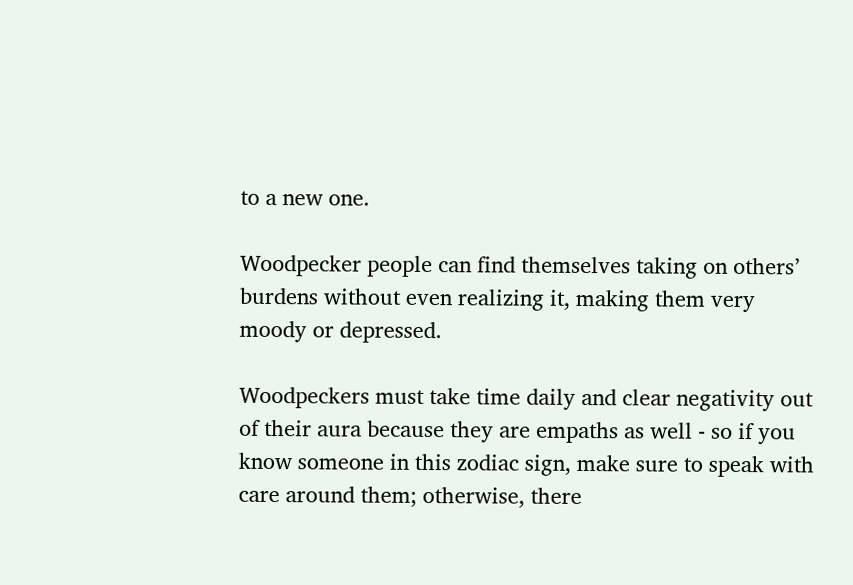to a new one.

Woodpecker people can find themselves taking on others’ burdens without even realizing it, making them very moody or depressed.

Woodpeckers must take time daily and clear negativity out of their aura because they are empaths as well - so if you know someone in this zodiac sign, make sure to speak with care around them; otherwise, there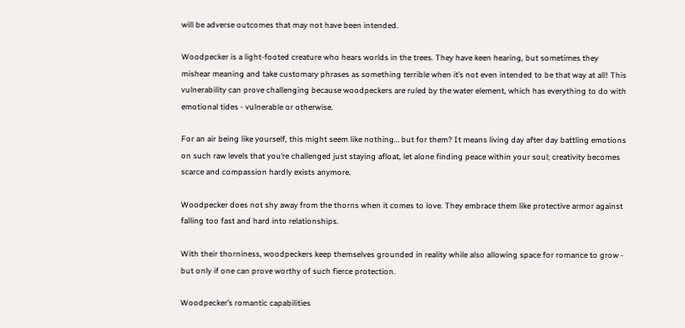will be adverse outcomes that may not have been intended.

Woodpecker is a light-footed creature who hears worlds in the trees. They have keen hearing, but sometimes they mishear meaning and take customary phrases as something terrible when it’s not even intended to be that way at all! This vulnerability can prove challenging because woodpeckers are ruled by the water element, which has everything to do with emotional tides - vulnerable or otherwise.

For an air being like yourself, this might seem like nothing… but for them? It means living day after day battling emotions on such raw levels that you’re challenged just staying afloat, let alone finding peace within your soul; creativity becomes scarce and compassion hardly exists anymore.

Woodpecker does not shy away from the thorns when it comes to love. They embrace them like protective armor against falling too fast and hard into relationships.

With their thorniness, woodpeckers keep themselves grounded in reality while also allowing space for romance to grow - but only if one can prove worthy of such fierce protection.

Woodpecker’s romantic capabilities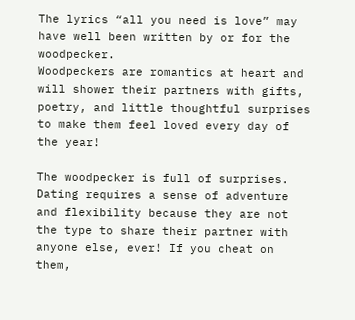The lyrics “all you need is love” may have well been written by or for the woodpecker.
Woodpeckers are romantics at heart and will shower their partners with gifts, poetry, and little thoughtful surprises to make them feel loved every day of the year!

The woodpecker is full of surprises. Dating requires a sense of adventure and flexibility because they are not the type to share their partner with anyone else, ever! If you cheat on them,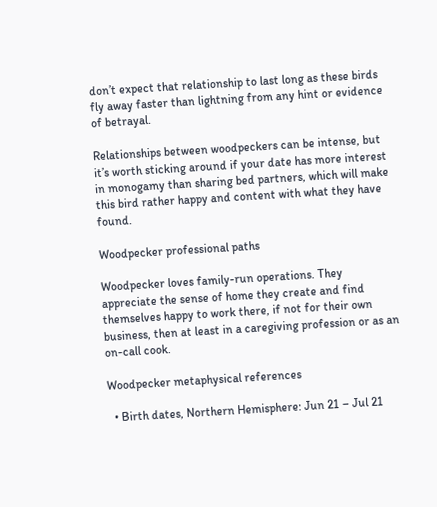don’t expect that relationship to last long as these birds fly away faster than lightning from any hint or evidence of betrayal.

Relationships between woodpeckers can be intense, but it’s worth sticking around if your date has more interest in monogamy than sharing bed partners, which will make this bird rather happy and content with what they have found.

Woodpecker professional paths

Woodpecker loves family-run operations. They appreciate the sense of home they create and find themselves happy to work there, if not for their own business, then at least in a caregiving profession or as an on-call cook.

Woodpecker metaphysical references

  • Birth dates, Northern Hemisphere: Jun 21 – Jul 21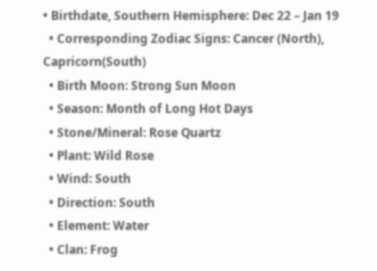• Birthdate, Southern Hemisphere: Dec 22 – Jan 19
  • Corresponding Zodiac Signs: Cancer (North), Capricorn(South)
  • Birth Moon: Strong Sun Moon
  • Season: Month of Long Hot Days
  • Stone/Mineral: Rose Quartz
  • Plant: Wild Rose
  • Wind: South
  • Direction: South
  • Element: Water
  • Clan: Frog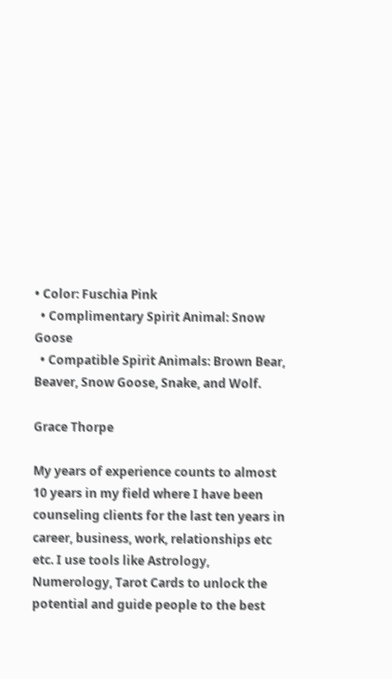• Color: Fuschia Pink
  • Complimentary Spirit Animal: Snow Goose
  • Compatible Spirit Animals: Brown Bear, Beaver, Snow Goose, Snake, and Wolf.

Grace Thorpe

My years of experience counts to almost 10 years in my field where I have been counseling clients for the last ten years in career, business, work, relationships etc etc. I use tools like Astrology, Numerology, Tarot Cards to unlock the potential and guide people to the best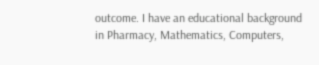outcome. I have an educational background in Pharmacy, Mathematics, Computers,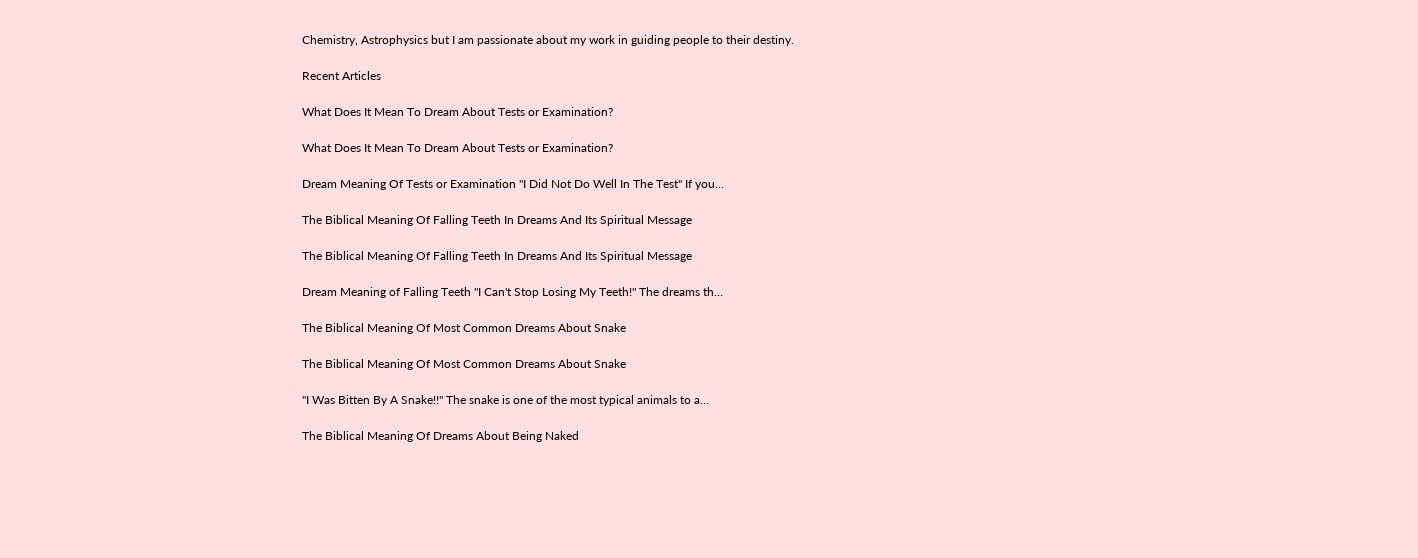Chemistry, Astrophysics but I am passionate about my work in guiding people to their destiny.

Recent Articles

What Does It Mean To Dream About Tests or Examination?

What Does It Mean To Dream About Tests or Examination?

Dream Meaning Of Tests or Examination "I Did Not Do Well In The Test" If you…

The Biblical Meaning Of Falling Teeth In Dreams And Its Spiritual Message

The Biblical Meaning Of Falling Teeth In Dreams And Its Spiritual Message

Dream Meaning of Falling Teeth "I Can't Stop Losing My Teeth!" The dreams th…

The Biblical Meaning Of Most Common Dreams About Snake

The Biblical Meaning Of Most Common Dreams About Snake

"I Was Bitten By A Snake!!" The snake is one of the most typical animals to a…

The Biblical Meaning Of Dreams About Being Naked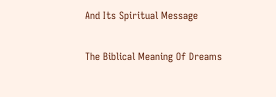And Its Spiritual Message

The Biblical Meaning Of Dreams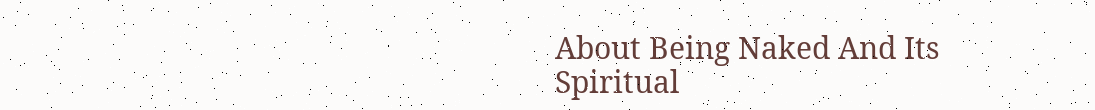About Being Naked And Its Spiritual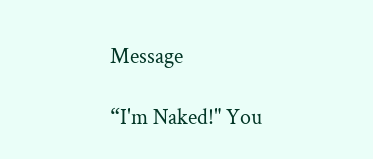Message

“I'm Naked!" You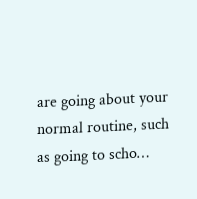are going about your normal routine, such as going to scho…